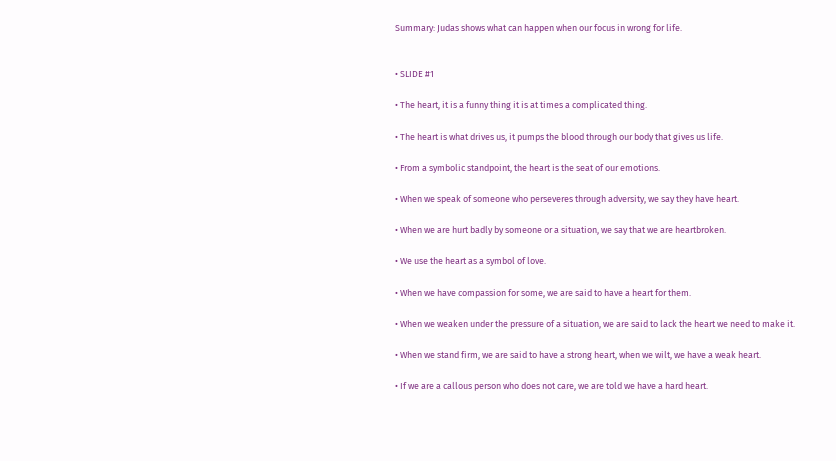Summary: Judas shows what can happen when our focus in wrong for life.


• SLIDE #1

• The heart, it is a funny thing it is at times a complicated thing.

• The heart is what drives us, it pumps the blood through our body that gives us life.

• From a symbolic standpoint, the heart is the seat of our emotions.

• When we speak of someone who perseveres through adversity, we say they have heart.

• When we are hurt badly by someone or a situation, we say that we are heartbroken.

• We use the heart as a symbol of love.

• When we have compassion for some, we are said to have a heart for them.

• When we weaken under the pressure of a situation, we are said to lack the heart we need to make it.

• When we stand firm, we are said to have a strong heart, when we wilt, we have a weak heart.

• If we are a callous person who does not care, we are told we have a hard heart.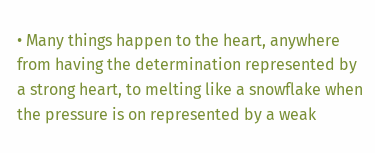• Many things happen to the heart, anywhere from having the determination represented by a strong heart, to melting like a snowflake when the pressure is on represented by a weak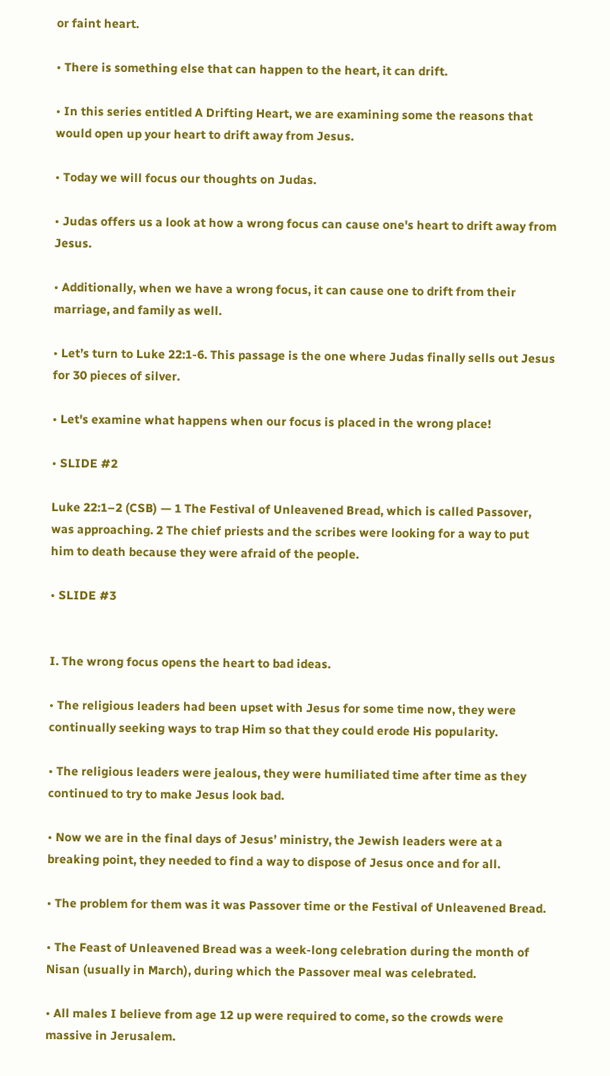or faint heart.

• There is something else that can happen to the heart, it can drift.

• In this series entitled A Drifting Heart, we are examining some the reasons that would open up your heart to drift away from Jesus.

• Today we will focus our thoughts on Judas.

• Judas offers us a look at how a wrong focus can cause one's heart to drift away from Jesus.

• Additionally, when we have a wrong focus, it can cause one to drift from their marriage, and family as well.

• Let’s turn to Luke 22:1-6. This passage is the one where Judas finally sells out Jesus for 30 pieces of silver.

• Let's examine what happens when our focus is placed in the wrong place!

• SLIDE #2

Luke 22:1–2 (CSB) — 1 The Festival of Unleavened Bread, which is called Passover, was approaching. 2 The chief priests and the scribes were looking for a way to put him to death because they were afraid of the people.

• SLIDE #3


I. The wrong focus opens the heart to bad ideas.

• The religious leaders had been upset with Jesus for some time now, they were continually seeking ways to trap Him so that they could erode His popularity.

• The religious leaders were jealous, they were humiliated time after time as they continued to try to make Jesus look bad.

• Now we are in the final days of Jesus’ ministry, the Jewish leaders were at a breaking point, they needed to find a way to dispose of Jesus once and for all.

• The problem for them was it was Passover time or the Festival of Unleavened Bread.

• The Feast of Unleavened Bread was a week-long celebration during the month of Nisan (usually in March), during which the Passover meal was celebrated.

• All males I believe from age 12 up were required to come, so the crowds were massive in Jerusalem.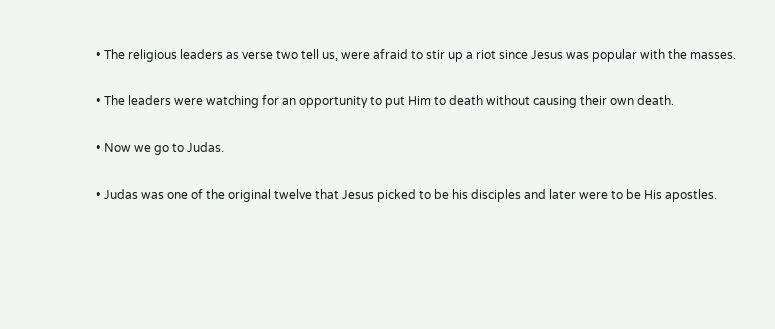• The religious leaders as verse two tell us, were afraid to stir up a riot since Jesus was popular with the masses.

• The leaders were watching for an opportunity to put Him to death without causing their own death.

• Now we go to Judas.

• Judas was one of the original twelve that Jesus picked to be his disciples and later were to be His apostles.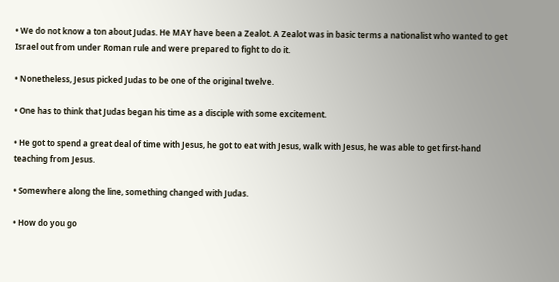• We do not know a ton about Judas. He MAY have been a Zealot. A Zealot was in basic terms a nationalist who wanted to get Israel out from under Roman rule and were prepared to fight to do it.

• Nonetheless, Jesus picked Judas to be one of the original twelve.

• One has to think that Judas began his time as a disciple with some excitement.

• He got to spend a great deal of time with Jesus, he got to eat with Jesus, walk with Jesus, he was able to get first-hand teaching from Jesus.

• Somewhere along the line, something changed with Judas.

• How do you go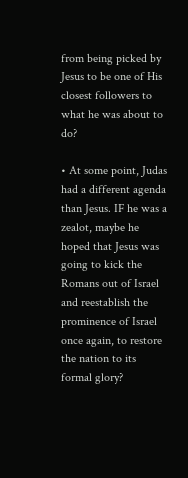from being picked by Jesus to be one of His closest followers to what he was about to do?

• At some point, Judas had a different agenda than Jesus. IF he was a zealot, maybe he hoped that Jesus was going to kick the Romans out of Israel and reestablish the prominence of Israel once again, to restore the nation to its formal glory?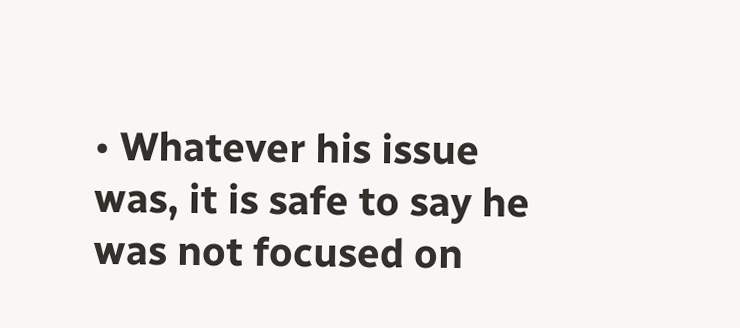• Whatever his issue was, it is safe to say he was not focused on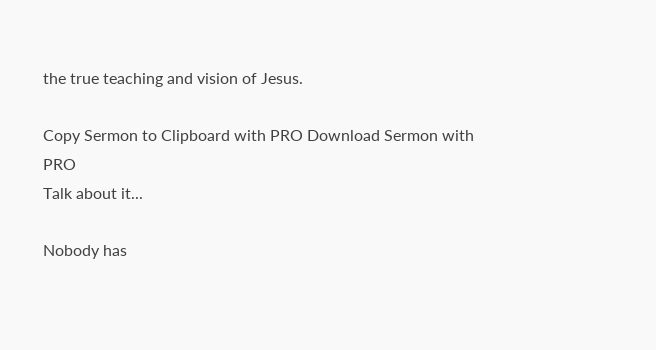the true teaching and vision of Jesus.

Copy Sermon to Clipboard with PRO Download Sermon with PRO
Talk about it...

Nobody has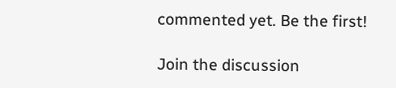commented yet. Be the first!

Join the discussion